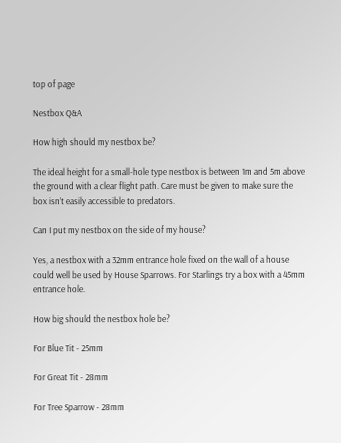top of page

Nestbox Q&A

How high should my nestbox be?

The ideal height for a small-hole type nestbox is between 1m and 5m above the ground with a clear flight path. Care must be given to make sure the box isn’t easily accessible to predators.

Can I put my nestbox on the side of my house?

Yes, a nestbox with a 32mm entrance hole fixed on the wall of a house could well be used by House Sparrows. For Starlings try a box with a 45mm entrance hole.

How big should the nestbox hole be?

For Blue Tit - 25mm

For Great Tit - 28mm

For Tree Sparrow - 28mm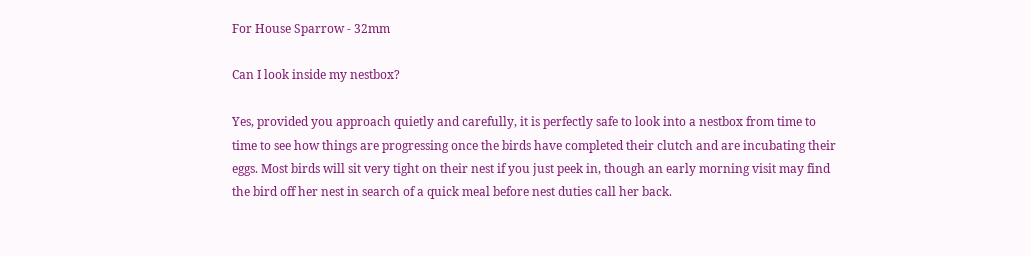For House Sparrow - 32mm

Can I look inside my nestbox?

Yes, provided you approach quietly and carefully, it is perfectly safe to look into a nestbox from time to time to see how things are progressing once the birds have completed their clutch and are incubating their eggs. Most birds will sit very tight on their nest if you just peek in, though an early morning visit may find the bird off her nest in search of a quick meal before nest duties call her back.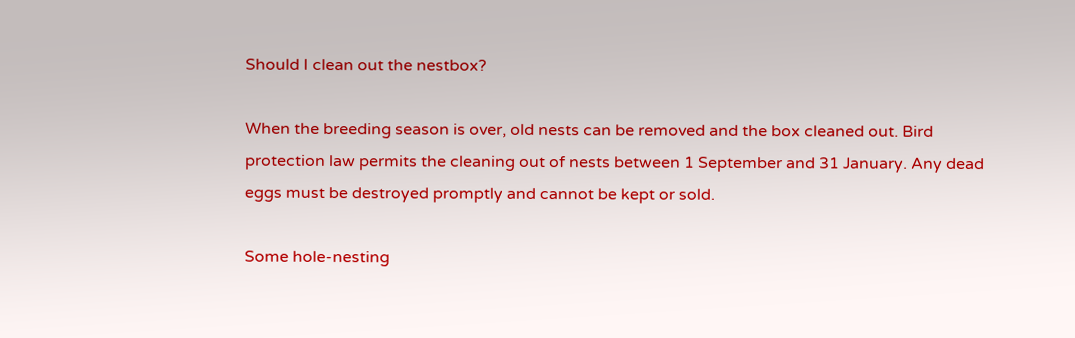Should I clean out the nestbox?

When the breeding season is over, old nests can be removed and the box cleaned out. Bird protection law permits the cleaning out of nests between 1 September and 31 January. Any dead eggs must be destroyed promptly and cannot be kept or sold.

Some hole-nesting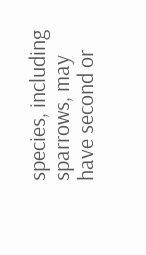species, including sparrows, may have second or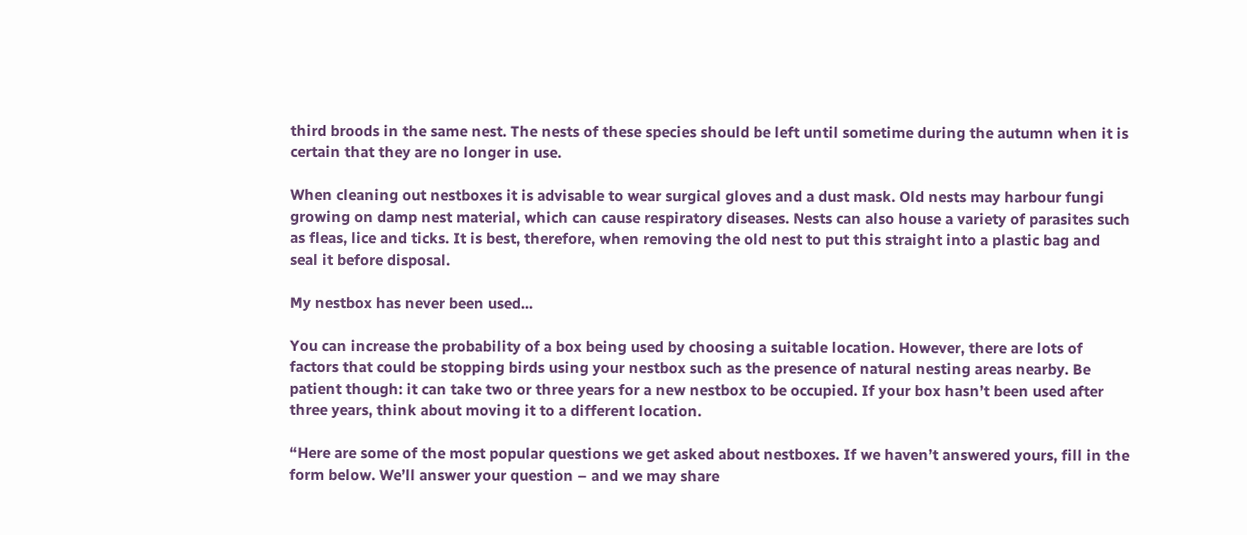third broods in the same nest. The nests of these species should be left until sometime during the autumn when it is certain that they are no longer in use.

When cleaning out nestboxes it is advisable to wear surgical gloves and a dust mask. Old nests may harbour fungi growing on damp nest material, which can cause respiratory diseases. Nests can also house a variety of parasites such as fleas, lice and ticks. It is best, therefore, when removing the old nest to put this straight into a plastic bag and seal it before disposal.

My nestbox has never been used...

You can increase the probability of a box being used by choosing a suitable location. However, there are lots of factors that could be stopping birds using your nestbox such as the presence of natural nesting areas nearby. Be patient though: it can take two or three years for a new nestbox to be occupied. If your box hasn’t been used after three years, think about moving it to a different location.

“Here are some of the most popular questions we get asked about nestboxes. If we haven’t answered yours, fill in the form below. We’ll answer your question – and we may share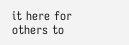it here for others to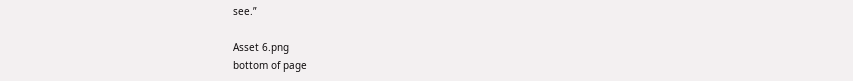see.”

Asset 6.png
bottom of page